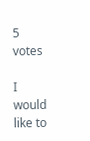5 votes

I would like to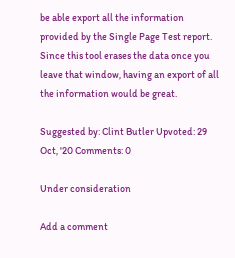be able export all the information provided by the Single Page Test report. Since this tool erases the data once you leave that window, having an export of all the information would be great.

Suggested by: Clint Butler Upvoted: 29 Oct, '20 Comments: 0

Under consideration

Add a comment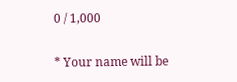0 / 1,000

* Your name will be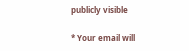publicly visible

* Your email will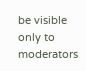be visible only to moderators